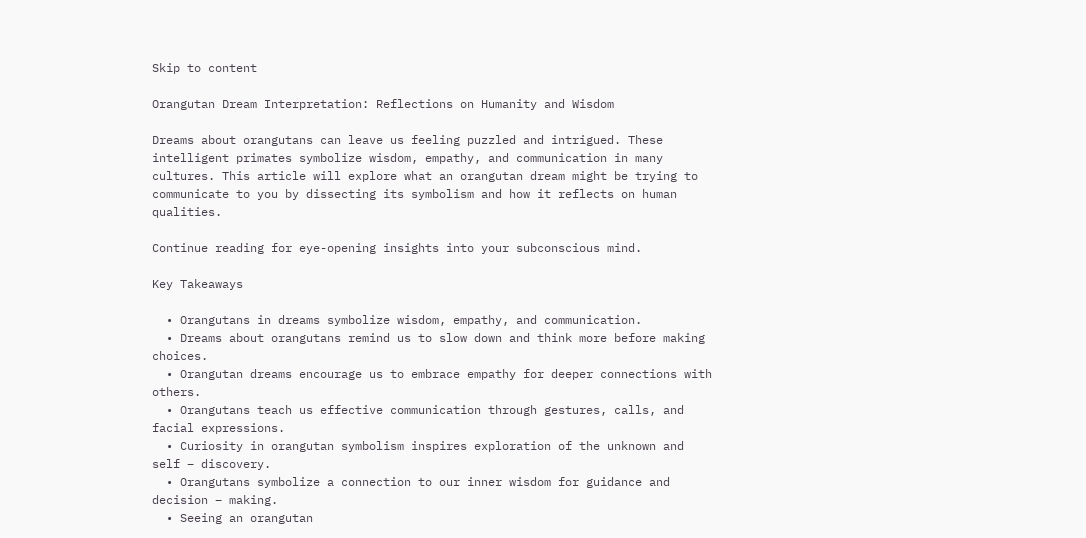Skip to content

Orangutan Dream Interpretation: Reflections on Humanity and Wisdom

Dreams about orangutans can leave us feeling puzzled and intrigued. These intelligent primates symbolize wisdom, empathy, and communication in many cultures. This article will explore what an orangutan dream might be trying to communicate to you by dissecting its symbolism and how it reflects on human qualities.

Continue reading for eye-opening insights into your subconscious mind.

Key Takeaways

  • Orangutans in dreams symbolize wisdom, empathy, and communication.
  • Dreams about orangutans remind us to slow down and think more before making choices.
  • Orangutan dreams encourage us to embrace empathy for deeper connections with others.
  • Orangutans teach us effective communication through gestures, calls, and facial expressions.
  • Curiosity in orangutan symbolism inspires exploration of the unknown and self – discovery.
  • Orangutans symbolize a connection to our inner wisdom for guidance and decision – making.
  • Seeing an orangutan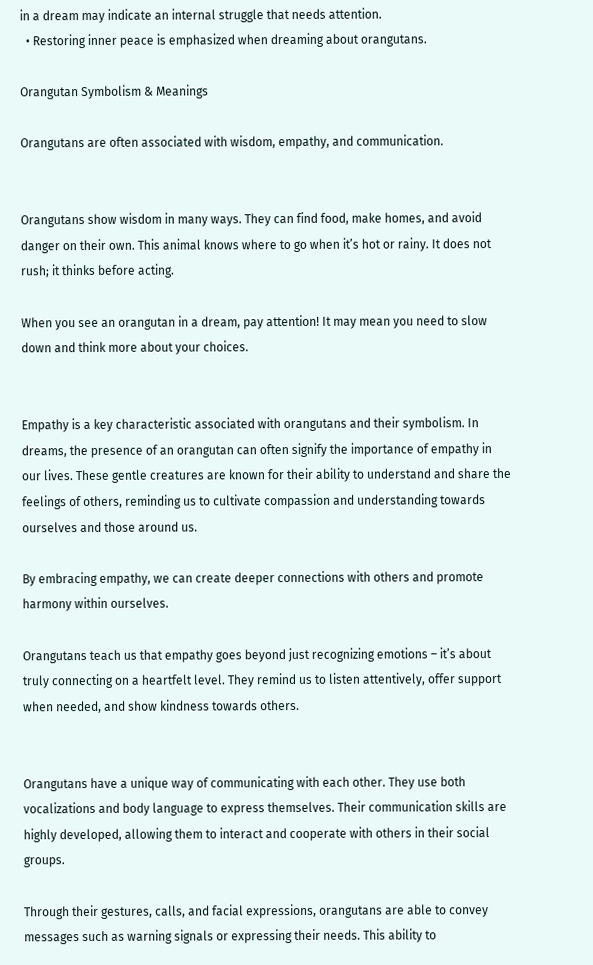in a dream may indicate an internal struggle that needs attention.
  • Restoring inner peace is emphasized when dreaming about orangutans.

Orangutan Symbolism & Meanings

Orangutans are often associated with wisdom, empathy, and communication.


Orangutans show wisdom in many ways. They can find food, make homes, and avoid danger on their own. This animal knows where to go when it’s hot or rainy. It does not rush; it thinks before acting.

When you see an orangutan in a dream, pay attention! It may mean you need to slow down and think more about your choices.


Empathy is a key characteristic associated with orangutans and their symbolism. In dreams, the presence of an orangutan can often signify the importance of empathy in our lives. These gentle creatures are known for their ability to understand and share the feelings of others, reminding us to cultivate compassion and understanding towards ourselves and those around us.

By embracing empathy, we can create deeper connections with others and promote harmony within ourselves.

Orangutans teach us that empathy goes beyond just recognizing emotions – it’s about truly connecting on a heartfelt level. They remind us to listen attentively, offer support when needed, and show kindness towards others.


Orangutans have a unique way of communicating with each other. They use both vocalizations and body language to express themselves. Their communication skills are highly developed, allowing them to interact and cooperate with others in their social groups.

Through their gestures, calls, and facial expressions, orangutans are able to convey messages such as warning signals or expressing their needs. This ability to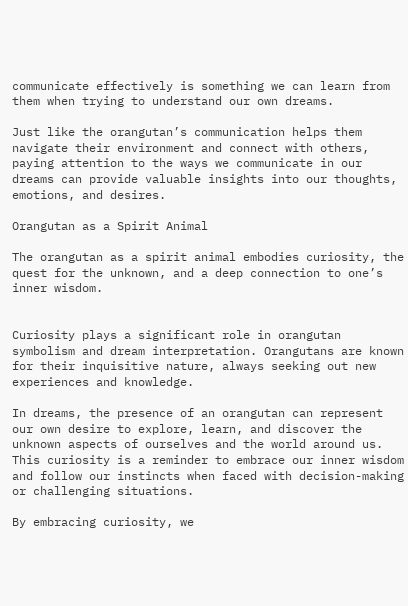communicate effectively is something we can learn from them when trying to understand our own dreams.

Just like the orangutan’s communication helps them navigate their environment and connect with others, paying attention to the ways we communicate in our dreams can provide valuable insights into our thoughts, emotions, and desires.

Orangutan as a Spirit Animal

The orangutan as a spirit animal embodies curiosity, the quest for the unknown, and a deep connection to one’s inner wisdom.


Curiosity plays a significant role in orangutan symbolism and dream interpretation. Orangutans are known for their inquisitive nature, always seeking out new experiences and knowledge.

In dreams, the presence of an orangutan can represent our own desire to explore, learn, and discover the unknown aspects of ourselves and the world around us. This curiosity is a reminder to embrace our inner wisdom and follow our instincts when faced with decision-making or challenging situations.

By embracing curiosity, we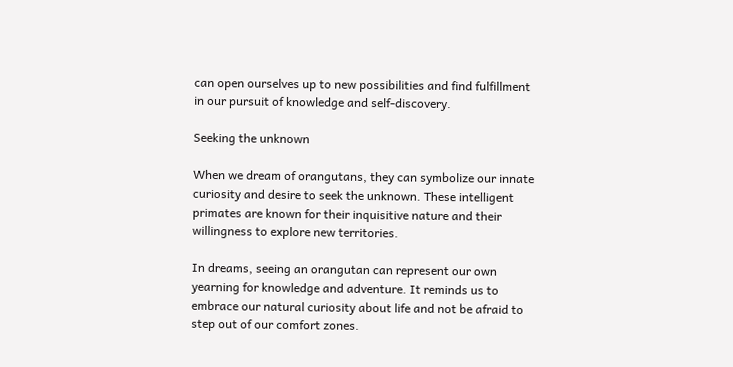can open ourselves up to new possibilities and find fulfillment in our pursuit of knowledge and self-discovery.

Seeking the unknown

When we dream of orangutans, they can symbolize our innate curiosity and desire to seek the unknown. These intelligent primates are known for their inquisitive nature and their willingness to explore new territories.

In dreams, seeing an orangutan can represent our own yearning for knowledge and adventure. It reminds us to embrace our natural curiosity about life and not be afraid to step out of our comfort zones.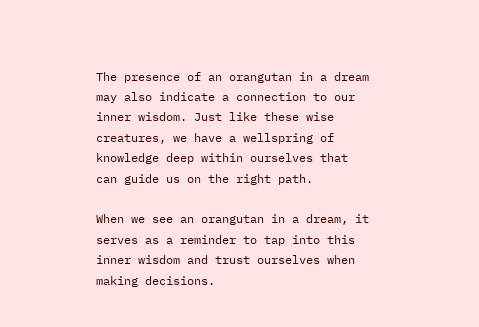The presence of an orangutan in a dream may also indicate a connection to our inner wisdom. Just like these wise creatures, we have a wellspring of knowledge deep within ourselves that can guide us on the right path.

When we see an orangutan in a dream, it serves as a reminder to tap into this inner wisdom and trust ourselves when making decisions.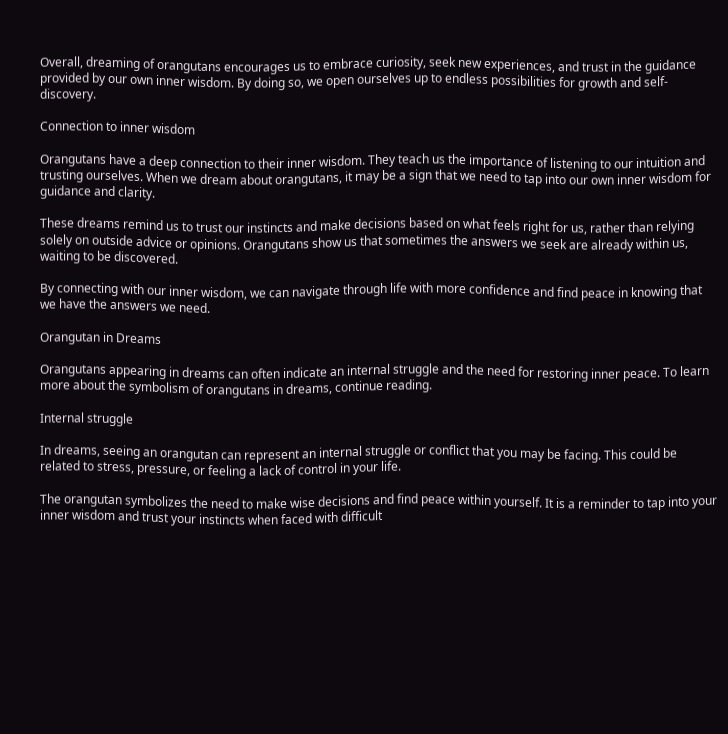Overall, dreaming of orangutans encourages us to embrace curiosity, seek new experiences, and trust in the guidance provided by our own inner wisdom. By doing so, we open ourselves up to endless possibilities for growth and self-discovery.

Connection to inner wisdom

Orangutans have a deep connection to their inner wisdom. They teach us the importance of listening to our intuition and trusting ourselves. When we dream about orangutans, it may be a sign that we need to tap into our own inner wisdom for guidance and clarity.

These dreams remind us to trust our instincts and make decisions based on what feels right for us, rather than relying solely on outside advice or opinions. Orangutans show us that sometimes the answers we seek are already within us, waiting to be discovered.

By connecting with our inner wisdom, we can navigate through life with more confidence and find peace in knowing that we have the answers we need.

Orangutan in Dreams

Orangutans appearing in dreams can often indicate an internal struggle and the need for restoring inner peace. To learn more about the symbolism of orangutans in dreams, continue reading.

Internal struggle

In dreams, seeing an orangutan can represent an internal struggle or conflict that you may be facing. This could be related to stress, pressure, or feeling a lack of control in your life.

The orangutan symbolizes the need to make wise decisions and find peace within yourself. It is a reminder to tap into your inner wisdom and trust your instincts when faced with difficult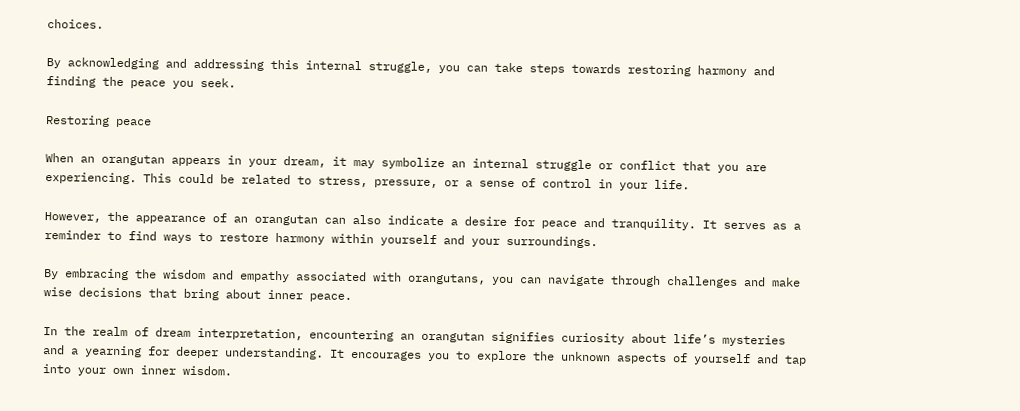choices.

By acknowledging and addressing this internal struggle, you can take steps towards restoring harmony and finding the peace you seek.

Restoring peace

When an orangutan appears in your dream, it may symbolize an internal struggle or conflict that you are experiencing. This could be related to stress, pressure, or a sense of control in your life.

However, the appearance of an orangutan can also indicate a desire for peace and tranquility. It serves as a reminder to find ways to restore harmony within yourself and your surroundings.

By embracing the wisdom and empathy associated with orangutans, you can navigate through challenges and make wise decisions that bring about inner peace.

In the realm of dream interpretation, encountering an orangutan signifies curiosity about life’s mysteries and a yearning for deeper understanding. It encourages you to explore the unknown aspects of yourself and tap into your own inner wisdom.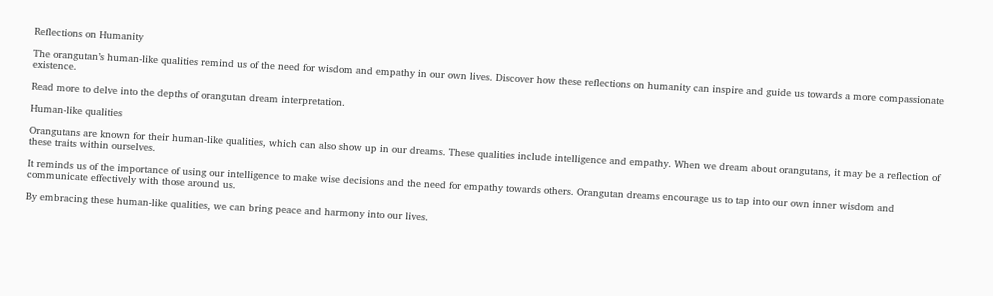Reflections on Humanity

The orangutan’s human-like qualities remind us of the need for wisdom and empathy in our own lives. Discover how these reflections on humanity can inspire and guide us towards a more compassionate existence.

Read more to delve into the depths of orangutan dream interpretation.

Human-like qualities

Orangutans are known for their human-like qualities, which can also show up in our dreams. These qualities include intelligence and empathy. When we dream about orangutans, it may be a reflection of these traits within ourselves.

It reminds us of the importance of using our intelligence to make wise decisions and the need for empathy towards others. Orangutan dreams encourage us to tap into our own inner wisdom and communicate effectively with those around us.

By embracing these human-like qualities, we can bring peace and harmony into our lives.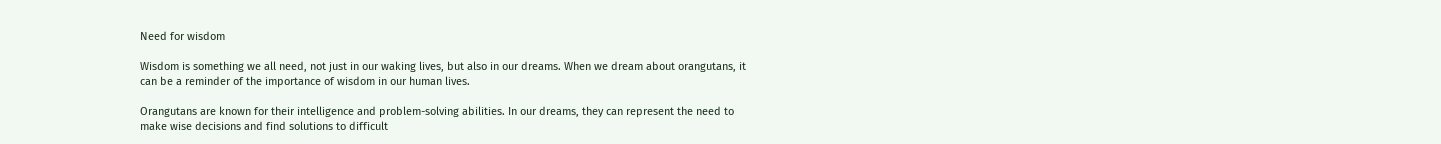Need for wisdom

Wisdom is something we all need, not just in our waking lives, but also in our dreams. When we dream about orangutans, it can be a reminder of the importance of wisdom in our human lives.

Orangutans are known for their intelligence and problem-solving abilities. In our dreams, they can represent the need to make wise decisions and find solutions to difficult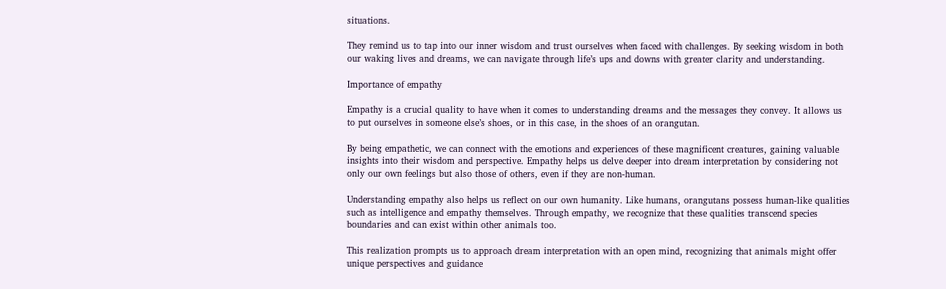situations.

They remind us to tap into our inner wisdom and trust ourselves when faced with challenges. By seeking wisdom in both our waking lives and dreams, we can navigate through life’s ups and downs with greater clarity and understanding.

Importance of empathy

Empathy is a crucial quality to have when it comes to understanding dreams and the messages they convey. It allows us to put ourselves in someone else’s shoes, or in this case, in the shoes of an orangutan.

By being empathetic, we can connect with the emotions and experiences of these magnificent creatures, gaining valuable insights into their wisdom and perspective. Empathy helps us delve deeper into dream interpretation by considering not only our own feelings but also those of others, even if they are non-human.

Understanding empathy also helps us reflect on our own humanity. Like humans, orangutans possess human-like qualities such as intelligence and empathy themselves. Through empathy, we recognize that these qualities transcend species boundaries and can exist within other animals too.

This realization prompts us to approach dream interpretation with an open mind, recognizing that animals might offer unique perspectives and guidance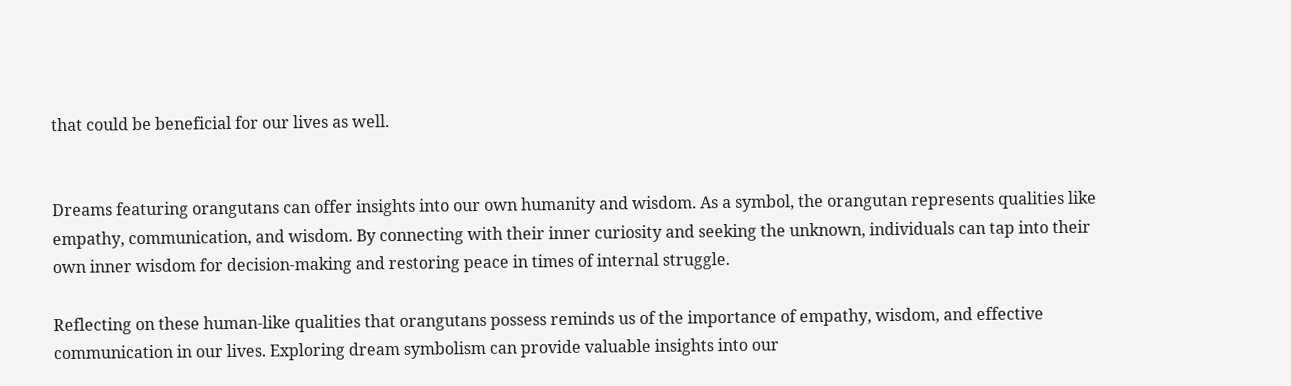that could be beneficial for our lives as well.


Dreams featuring orangutans can offer insights into our own humanity and wisdom. As a symbol, the orangutan represents qualities like empathy, communication, and wisdom. By connecting with their inner curiosity and seeking the unknown, individuals can tap into their own inner wisdom for decision-making and restoring peace in times of internal struggle.

Reflecting on these human-like qualities that orangutans possess reminds us of the importance of empathy, wisdom, and effective communication in our lives. Exploring dream symbolism can provide valuable insights into our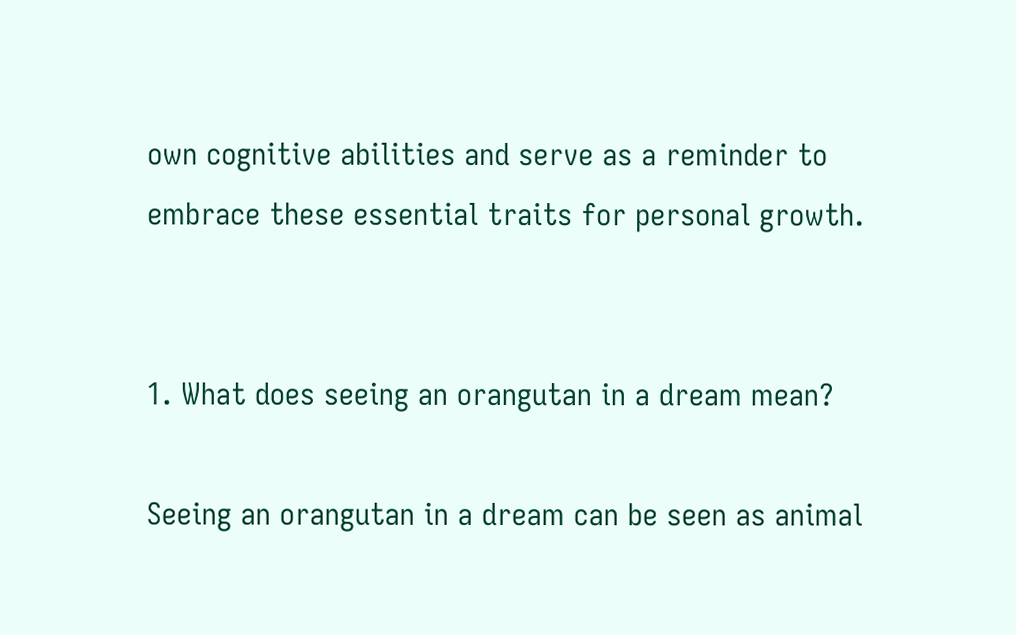own cognitive abilities and serve as a reminder to embrace these essential traits for personal growth.


1. What does seeing an orangutan in a dream mean?

Seeing an orangutan in a dream can be seen as animal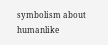symbolism about humanlike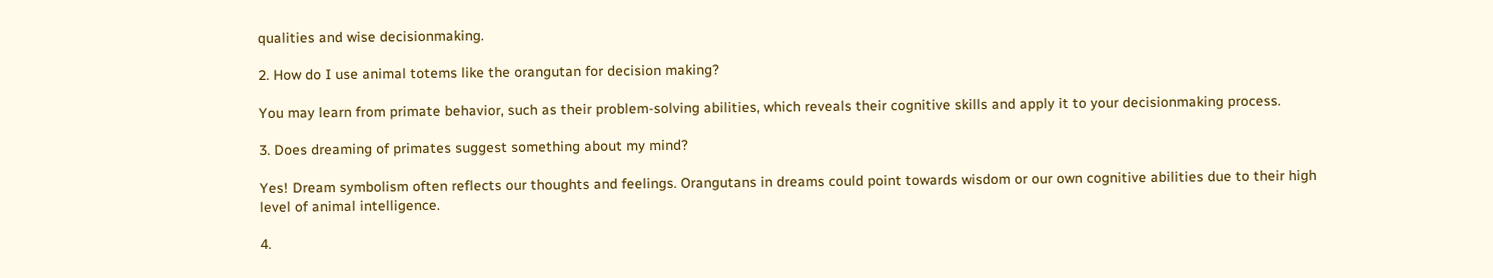qualities and wise decisionmaking.

2. How do I use animal totems like the orangutan for decision making?

You may learn from primate behavior, such as their problem-solving abilities, which reveals their cognitive skills and apply it to your decisionmaking process.

3. Does dreaming of primates suggest something about my mind?

Yes! Dream symbolism often reflects our thoughts and feelings. Orangutans in dreams could point towards wisdom or our own cognitive abilities due to their high level of animal intelligence.

4.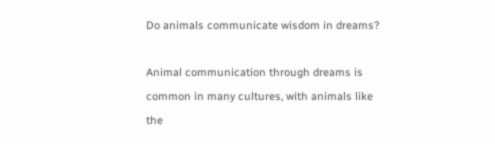Do animals communicate wisdom in dreams?

Animal communication through dreams is common in many cultures, with animals like the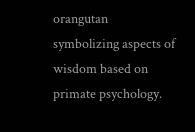orangutan symbolizing aspects of wisdom based on primate psychology.